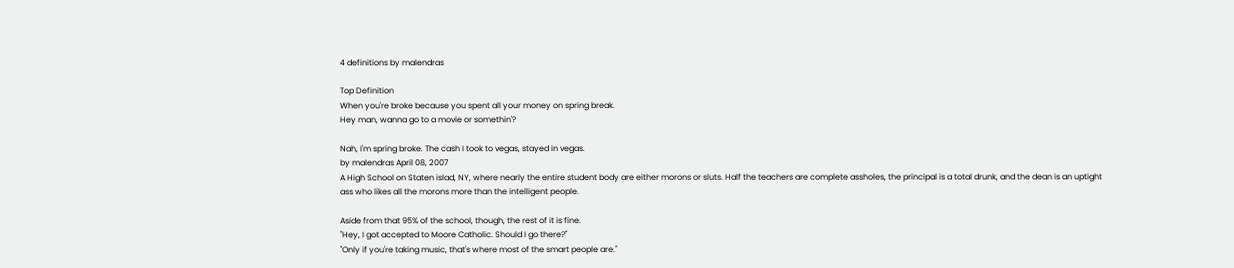4 definitions by malendras

Top Definition
When you're broke because you spent all your money on spring break.
Hey man, wanna go to a movie or somethin'?

Nah, I'm spring broke. The cash I took to vegas, stayed in vegas.
by malendras April 08, 2007
A High School on Staten islad, NY, where nearly the entire student body are either morons or sluts. Half the teachers are complete assholes, the principal is a total drunk, and the dean is an uptight ass who likes all the morons more than the intelligent people.

Aside from that 95% of the school, though, the rest of it is fine.
"Hey, I got accepted to Moore Catholic. Should I go there?"
"Only if you're taking music, that's where most of the smart people are."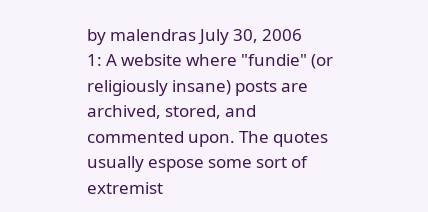by malendras July 30, 2006
1: A website where "fundie" (or religiously insane) posts are archived, stored, and commented upon. The quotes usually espose some sort of extremist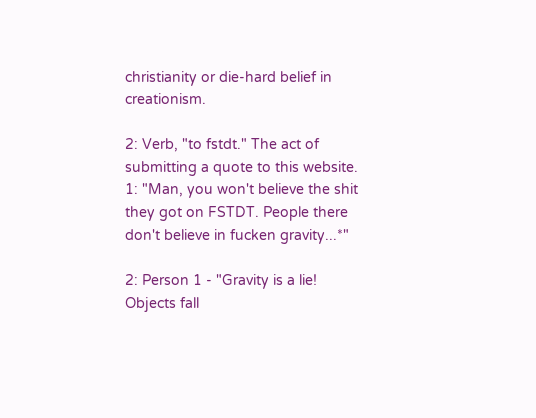christianity or die-hard belief in creationism.

2: Verb, "to fstdt." The act of submitting a quote to this website.
1: "Man, you won't believe the shit they got on FSTDT. People there don't believe in fucken gravity...*"

2: Person 1 - "Gravity is a lie! Objects fall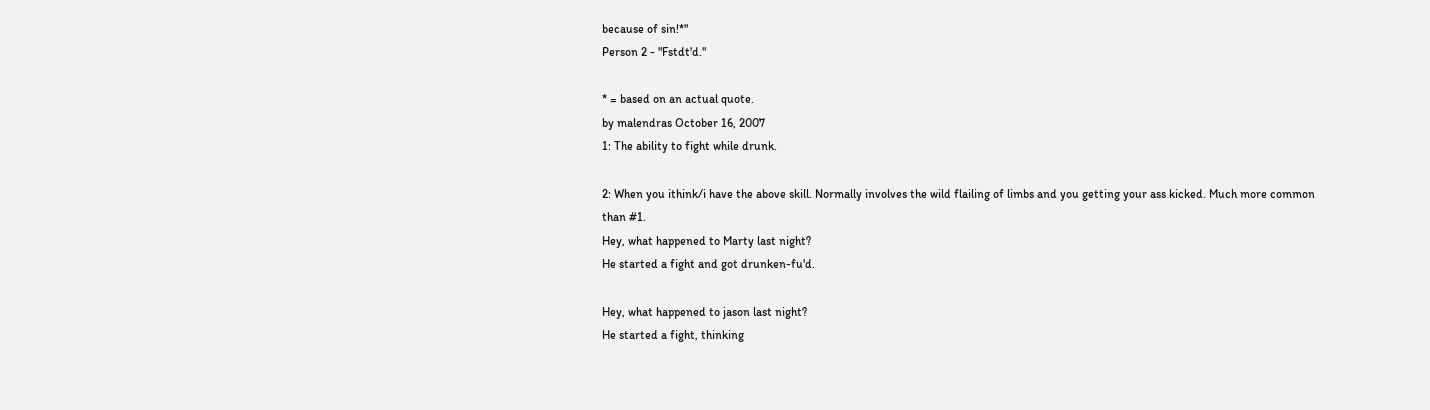because of sin!*"
Person 2 - "Fstdt'd."

* = based on an actual quote.
by malendras October 16, 2007
1: The ability to fight while drunk.

2: When you ithink/i have the above skill. Normally involves the wild flailing of limbs and you getting your ass kicked. Much more common than #1.
Hey, what happened to Marty last night?
He started a fight and got drunken-fu'd.

Hey, what happened to jason last night?
He started a fight, thinking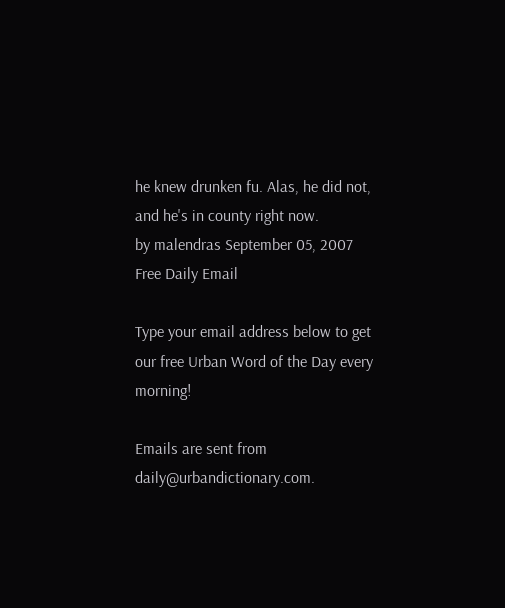he knew drunken fu. Alas, he did not, and he's in county right now.
by malendras September 05, 2007
Free Daily Email

Type your email address below to get our free Urban Word of the Day every morning!

Emails are sent from daily@urbandictionary.com.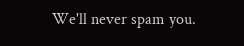We'll never spam you.